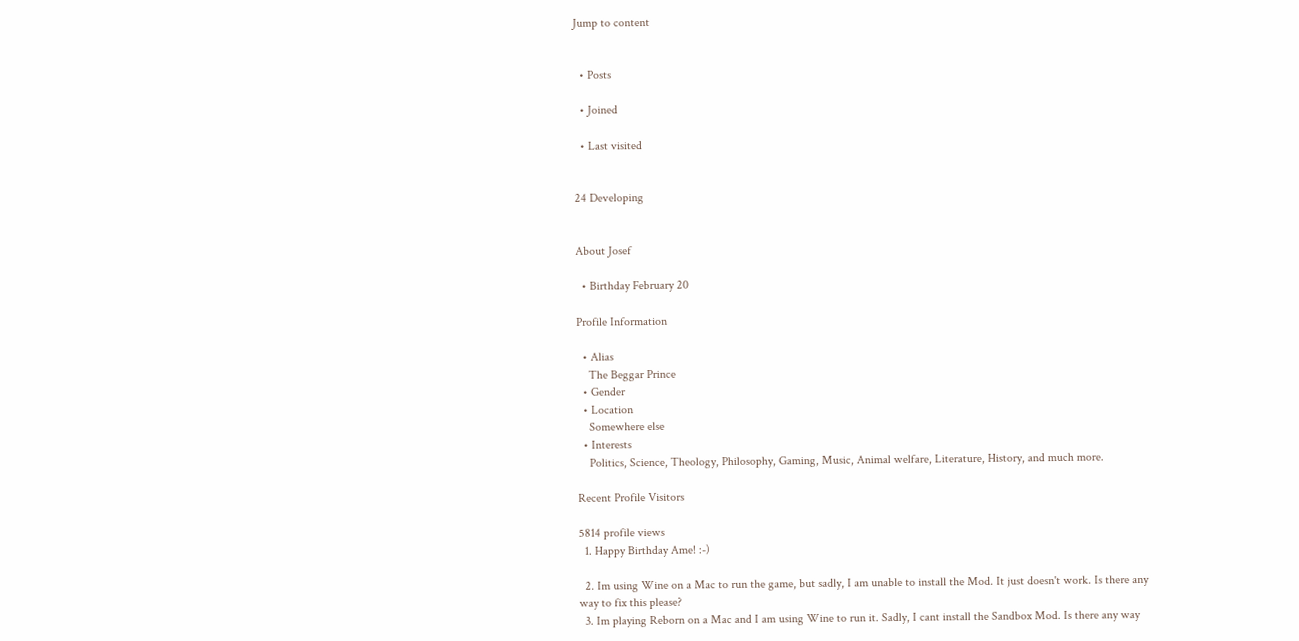Jump to content


  • Posts

  • Joined

  • Last visited


24 Developing


About Josef

  • Birthday February 20

Profile Information

  • Alias
    The Beggar Prince
  • Gender
  • Location
    Somewhere else
  • Interests
    Politics, Science, Theology, Philosophy, Gaming, Music, Animal welfare, Literature, History, and much more.

Recent Profile Visitors

5814 profile views
  1. Happy Birthday Ame! :-)

  2. Im using Wine on a Mac to run the game, but sadly, I am unable to install the Mod. It just doesn't work. Is there any way to fix this please?
  3. Im playing Reborn on a Mac and I am using Wine to run it. Sadly, I cant install the Sandbox Mod. Is there any way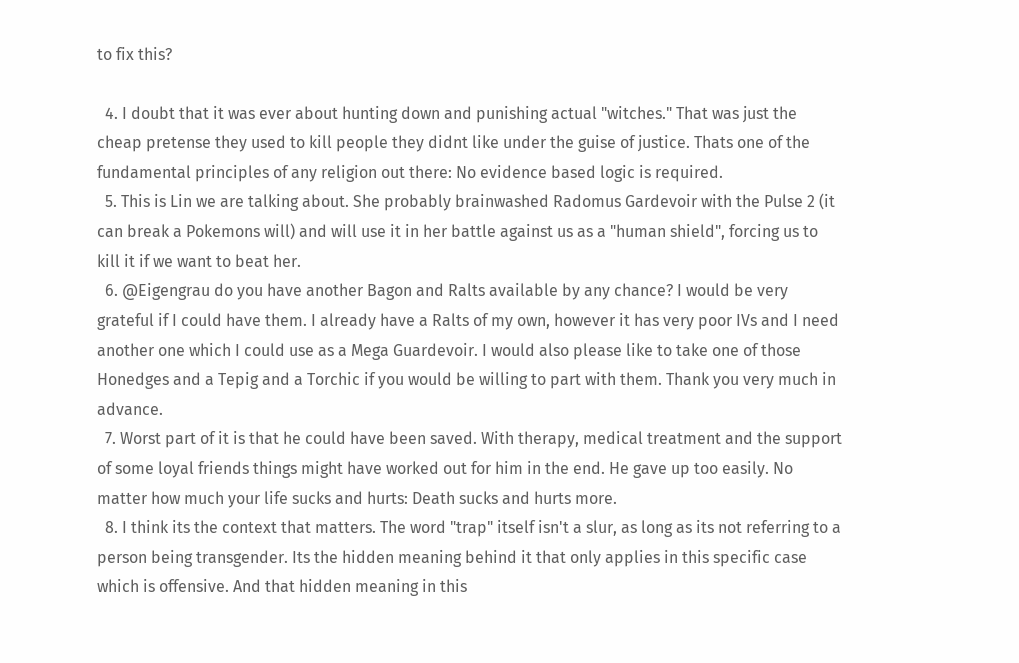to fix this?

  4. I doubt that it was ever about hunting down and punishing actual "witches." That was just the cheap pretense they used to kill people they didnt like under the guise of justice. Thats one of the fundamental principles of any religion out there: No evidence based logic is required.
  5. This is Lin we are talking about. She probably brainwashed Radomus Gardevoir with the Pulse 2 (it can break a Pokemons will) and will use it in her battle against us as a "human shield", forcing us to kill it if we want to beat her.
  6. @Eigengrau do you have another Bagon and Ralts available by any chance? I would be very grateful if I could have them. I already have a Ralts of my own, however it has very poor IVs and I need another one which I could use as a Mega Guardevoir. I would also please like to take one of those Honedges and a Tepig and a Torchic if you would be willing to part with them. Thank you very much in advance.
  7. Worst part of it is that he could have been saved. With therapy, medical treatment and the support of some loyal friends things might have worked out for him in the end. He gave up too easily. No matter how much your life sucks and hurts: Death sucks and hurts more.
  8. I think its the context that matters. The word "trap" itself isn't a slur, as long as its not referring to a person being transgender. Its the hidden meaning behind it that only applies in this specific case which is offensive. And that hidden meaning in this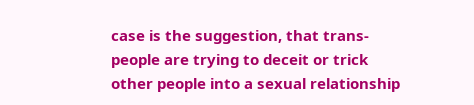case is the suggestion, that trans-people are trying to deceit or trick other people into a sexual relationship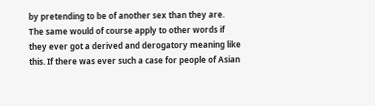by pretending to be of another sex than they are. The same would of course apply to other words if they ever got a derived and derogatory meaning like this. If there was ever such a case for people of Asian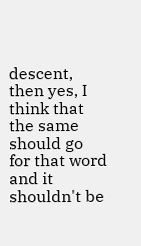descent, then yes, I think that the same should go for that word and it shouldn't be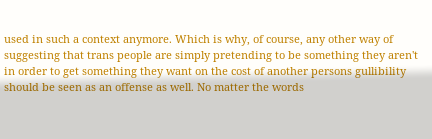used in such a context anymore. Which is why, of course, any other way of suggesting that trans people are simply pretending to be something they aren't in order to get something they want on the cost of another persons gullibility should be seen as an offense as well. No matter the words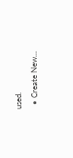used.
  • Create New...